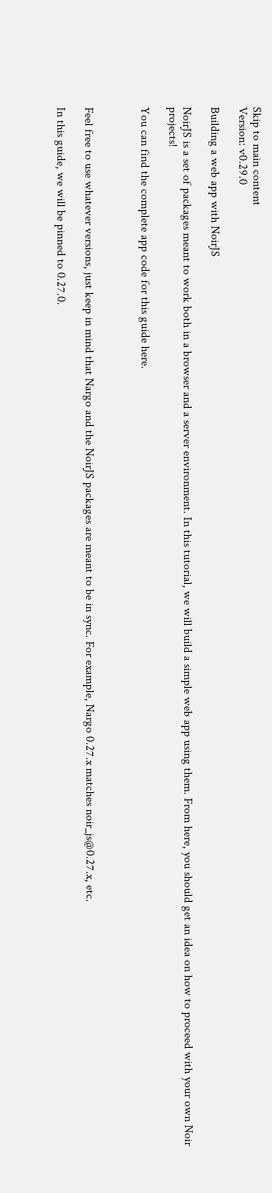Skip to main content
Version: v0.29.0

Building a web app with NoirJS

NoirJS is a set of packages meant to work both in a browser and a server environment. In this tutorial, we will build a simple web app using them. From here, you should get an idea on how to proceed with your own Noir projects!

You can find the complete app code for this guide here.



Feel free to use whatever versions, just keep in mind that Nargo and the NoirJS packages are meant to be in sync. For example, Nargo 0.27.x matches noir_js@0.27.x, etc.

In this guide, we will be pinned to 0.27.0.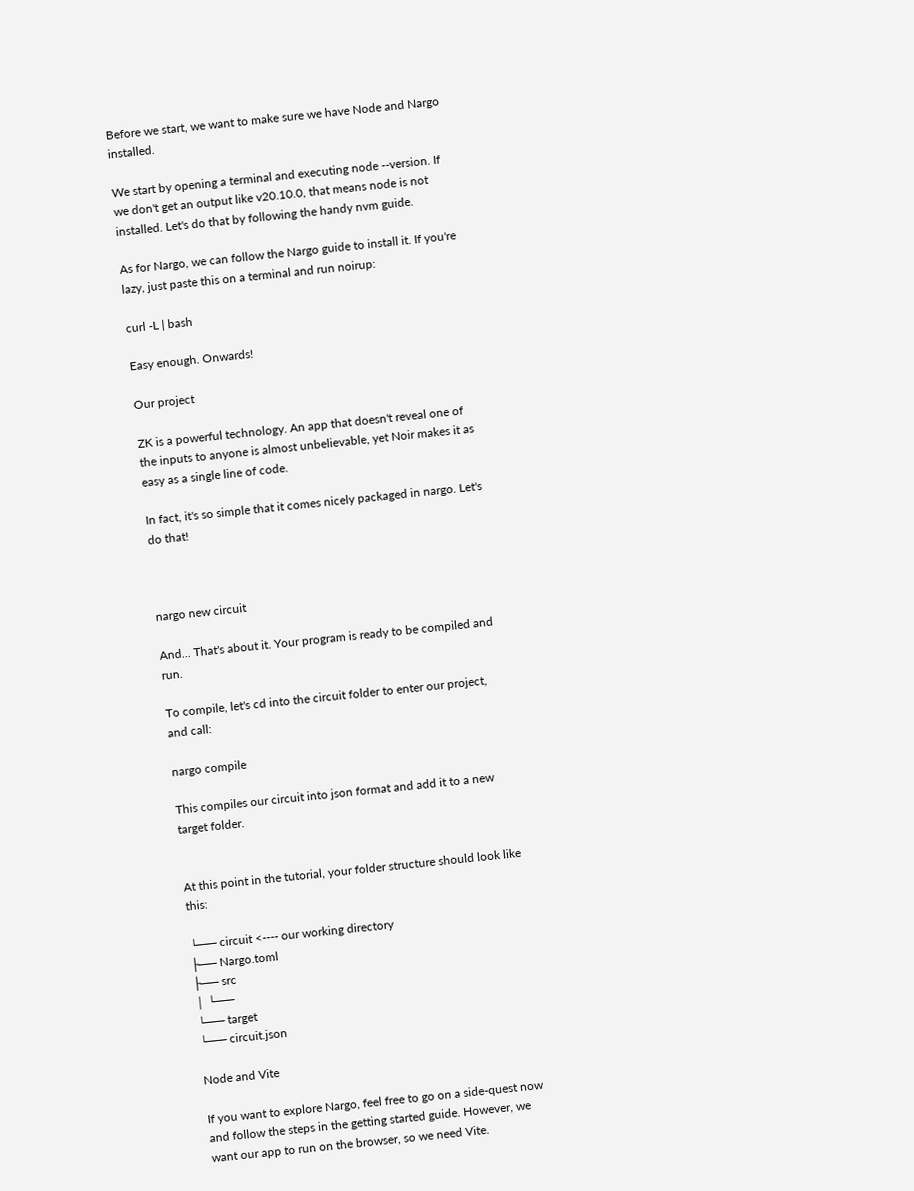Before we start, we want to make sure we have Node and Nargo installed.

We start by opening a terminal and executing node --version. If we don't get an output like v20.10.0, that means node is not installed. Let's do that by following the handy nvm guide.

As for Nargo, we can follow the Nargo guide to install it. If you're lazy, just paste this on a terminal and run noirup:

curl -L | bash

Easy enough. Onwards!

Our project

ZK is a powerful technology. An app that doesn't reveal one of the inputs to anyone is almost unbelievable, yet Noir makes it as easy as a single line of code.

In fact, it's so simple that it comes nicely packaged in nargo. Let's do that!



nargo new circuit

And... That's about it. Your program is ready to be compiled and run.

To compile, let's cd into the circuit folder to enter our project, and call:

nargo compile

This compiles our circuit into json format and add it to a new target folder.


At this point in the tutorial, your folder structure should look like this:

└── circuit <---- our working directory
├── Nargo.toml
├── src
│ └──
└── target
└── circuit.json

Node and Vite

If you want to explore Nargo, feel free to go on a side-quest now and follow the steps in the getting started guide. However, we want our app to run on the browser, so we need Vite.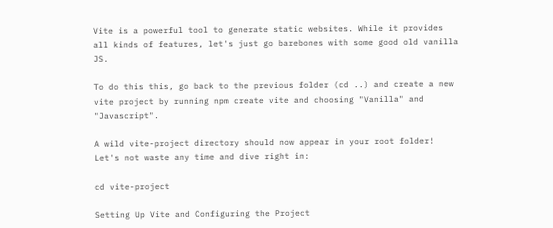Vite is a powerful tool to generate static websites. While it provides all kinds of features, let's just go barebones with some good old vanilla JS.

To do this this, go back to the previous folder (cd ..) and create a new vite project by running npm create vite and choosing "Vanilla" and "Javascript".

A wild vite-project directory should now appear in your root folder! Let's not waste any time and dive right in:

cd vite-project

Setting Up Vite and Configuring the Project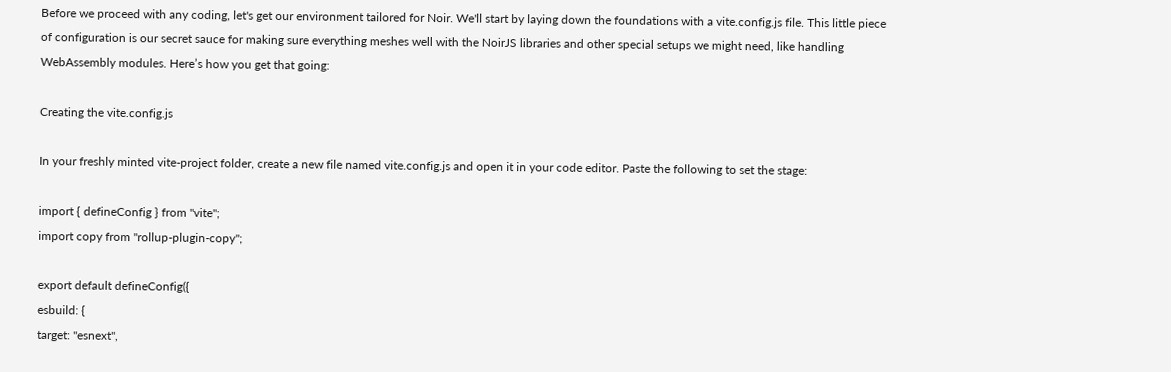Before we proceed with any coding, let's get our environment tailored for Noir. We'll start by laying down the foundations with a vite.config.js file. This little piece of configuration is our secret sauce for making sure everything meshes well with the NoirJS libraries and other special setups we might need, like handling WebAssembly modules. Here’s how you get that going:

Creating the vite.config.js

In your freshly minted vite-project folder, create a new file named vite.config.js and open it in your code editor. Paste the following to set the stage:

import { defineConfig } from "vite";
import copy from "rollup-plugin-copy";

export default defineConfig({
esbuild: {
target: "esnext",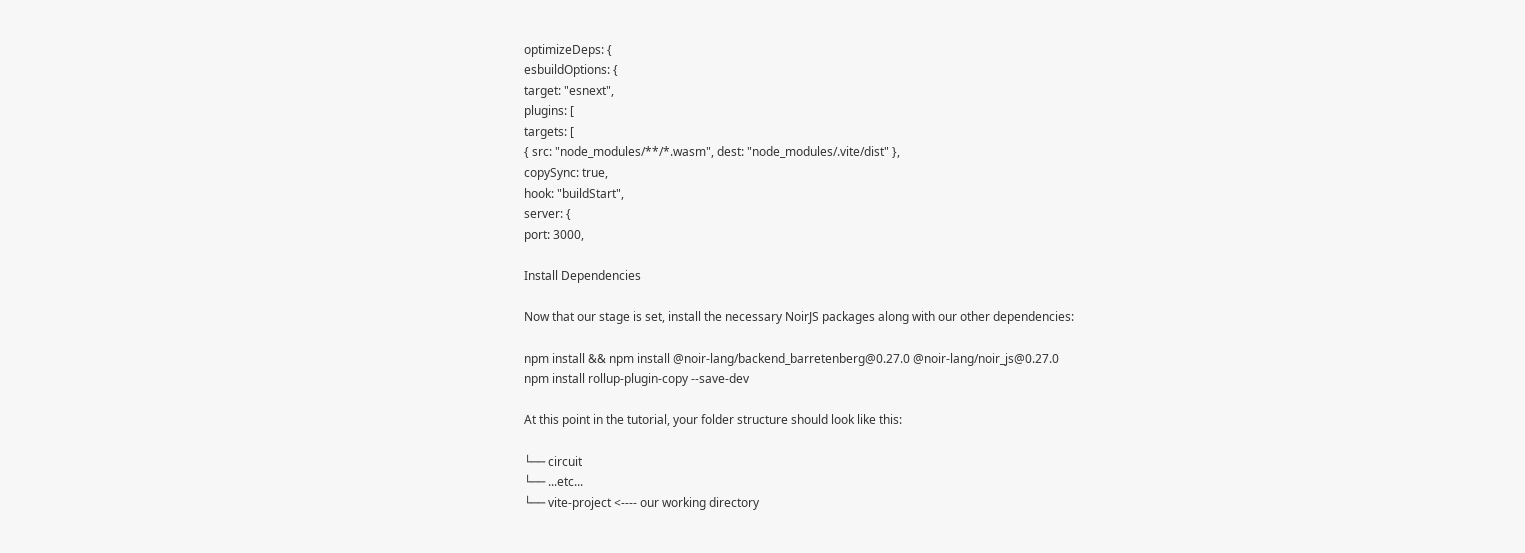optimizeDeps: {
esbuildOptions: {
target: "esnext",
plugins: [
targets: [
{ src: "node_modules/**/*.wasm", dest: "node_modules/.vite/dist" },
copySync: true,
hook: "buildStart",
server: {
port: 3000,

Install Dependencies

Now that our stage is set, install the necessary NoirJS packages along with our other dependencies:

npm install && npm install @noir-lang/backend_barretenberg@0.27.0 @noir-lang/noir_js@0.27.0
npm install rollup-plugin-copy --save-dev

At this point in the tutorial, your folder structure should look like this:

└── circuit
└── ...etc...
└── vite-project <---- our working directory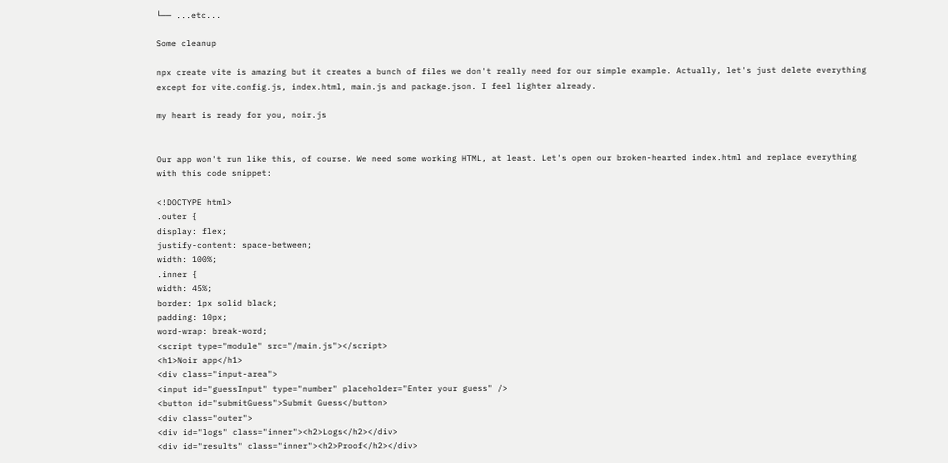└── ...etc...

Some cleanup

npx create vite is amazing but it creates a bunch of files we don't really need for our simple example. Actually, let's just delete everything except for vite.config.js, index.html, main.js and package.json. I feel lighter already.

my heart is ready for you, noir.js


Our app won't run like this, of course. We need some working HTML, at least. Let's open our broken-hearted index.html and replace everything with this code snippet:

<!DOCTYPE html>
.outer {
display: flex;
justify-content: space-between;
width: 100%;
.inner {
width: 45%;
border: 1px solid black;
padding: 10px;
word-wrap: break-word;
<script type="module" src="/main.js"></script>
<h1>Noir app</h1>
<div class="input-area">
<input id="guessInput" type="number" placeholder="Enter your guess" />
<button id="submitGuess">Submit Guess</button>
<div class="outer">
<div id="logs" class="inner"><h2>Logs</h2></div>
<div id="results" class="inner"><h2>Proof</h2></div>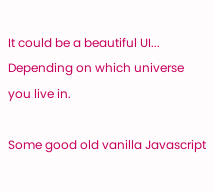It could be a beautiful UI... Depending on which universe you live in.

Some good old vanilla Javascript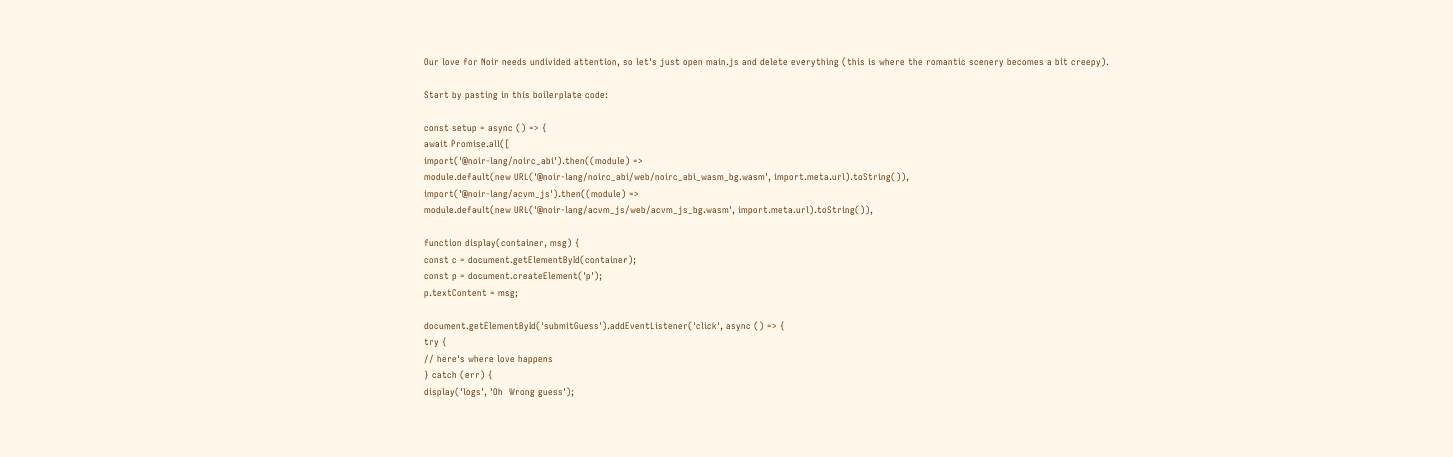Our love for Noir needs undivided attention, so let's just open main.js and delete everything (this is where the romantic scenery becomes a bit creepy).

Start by pasting in this boilerplate code:

const setup = async () => {
await Promise.all([
import('@noir-lang/noirc_abi').then((module) =>
module.default(new URL('@noir-lang/noirc_abi/web/noirc_abi_wasm_bg.wasm', import.meta.url).toString()),
import('@noir-lang/acvm_js').then((module) =>
module.default(new URL('@noir-lang/acvm_js/web/acvm_js_bg.wasm', import.meta.url).toString()),

function display(container, msg) {
const c = document.getElementById(container);
const p = document.createElement('p');
p.textContent = msg;

document.getElementById('submitGuess').addEventListener('click', async () => {
try {
// here's where love happens
} catch (err) {
display('logs', 'Oh  Wrong guess');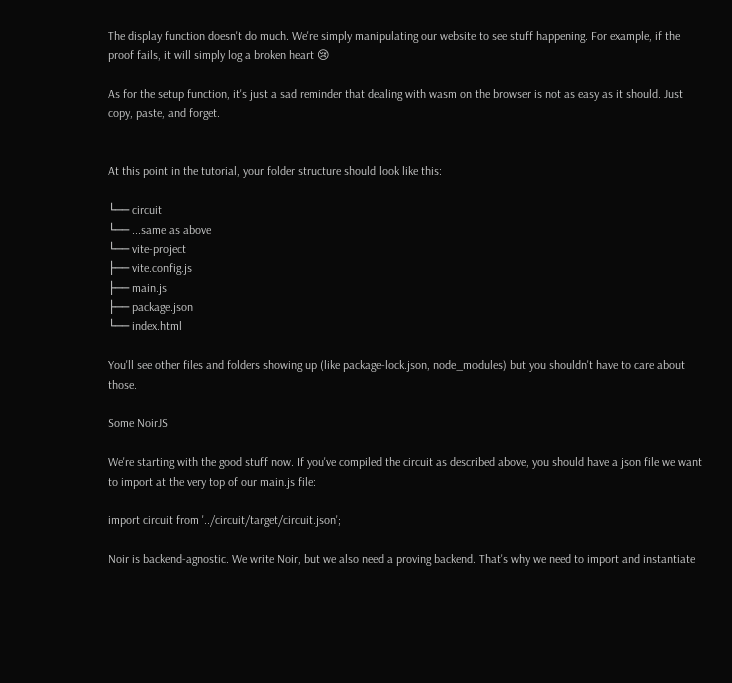The display function doesn't do much. We're simply manipulating our website to see stuff happening. For example, if the proof fails, it will simply log a broken heart 😢

As for the setup function, it's just a sad reminder that dealing with wasm on the browser is not as easy as it should. Just copy, paste, and forget.


At this point in the tutorial, your folder structure should look like this:

└── circuit
└── ...same as above
└── vite-project
├── vite.config.js
├── main.js
├── package.json
└── index.html

You'll see other files and folders showing up (like package-lock.json, node_modules) but you shouldn't have to care about those.

Some NoirJS

We're starting with the good stuff now. If you've compiled the circuit as described above, you should have a json file we want to import at the very top of our main.js file:

import circuit from '../circuit/target/circuit.json';

Noir is backend-agnostic. We write Noir, but we also need a proving backend. That's why we need to import and instantiate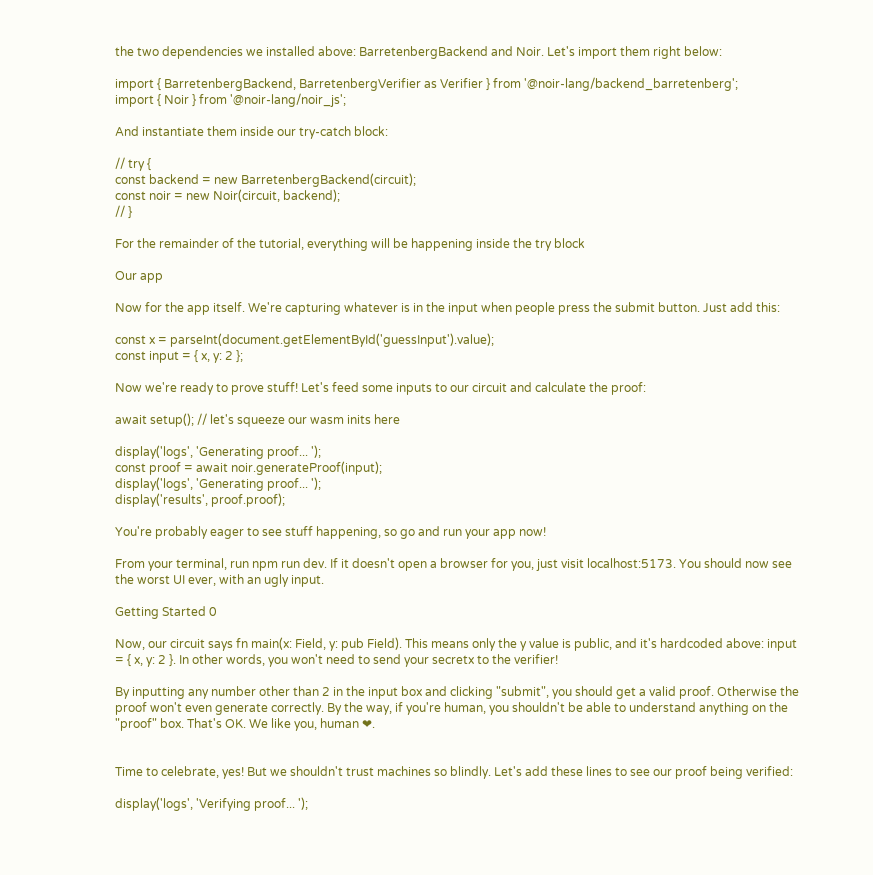the two dependencies we installed above: BarretenbergBackend and Noir. Let's import them right below:

import { BarretenbergBackend, BarretenbergVerifier as Verifier } from '@noir-lang/backend_barretenberg';
import { Noir } from '@noir-lang/noir_js';

And instantiate them inside our try-catch block:

// try {
const backend = new BarretenbergBackend(circuit);
const noir = new Noir(circuit, backend);
// }

For the remainder of the tutorial, everything will be happening inside the try block

Our app

Now for the app itself. We're capturing whatever is in the input when people press the submit button. Just add this:

const x = parseInt(document.getElementById('guessInput').value);
const input = { x, y: 2 };

Now we're ready to prove stuff! Let's feed some inputs to our circuit and calculate the proof:

await setup(); // let's squeeze our wasm inits here

display('logs', 'Generating proof... ');
const proof = await noir.generateProof(input);
display('logs', 'Generating proof... ');
display('results', proof.proof);

You're probably eager to see stuff happening, so go and run your app now!

From your terminal, run npm run dev. If it doesn't open a browser for you, just visit localhost:5173. You should now see the worst UI ever, with an ugly input.

Getting Started 0

Now, our circuit says fn main(x: Field, y: pub Field). This means only the y value is public, and it's hardcoded above: input = { x, y: 2 }. In other words, you won't need to send your secretx to the verifier!

By inputting any number other than 2 in the input box and clicking "submit", you should get a valid proof. Otherwise the proof won't even generate correctly. By the way, if you're human, you shouldn't be able to understand anything on the "proof" box. That's OK. We like you, human ❤.


Time to celebrate, yes! But we shouldn't trust machines so blindly. Let's add these lines to see our proof being verified:

display('logs', 'Verifying proof... ');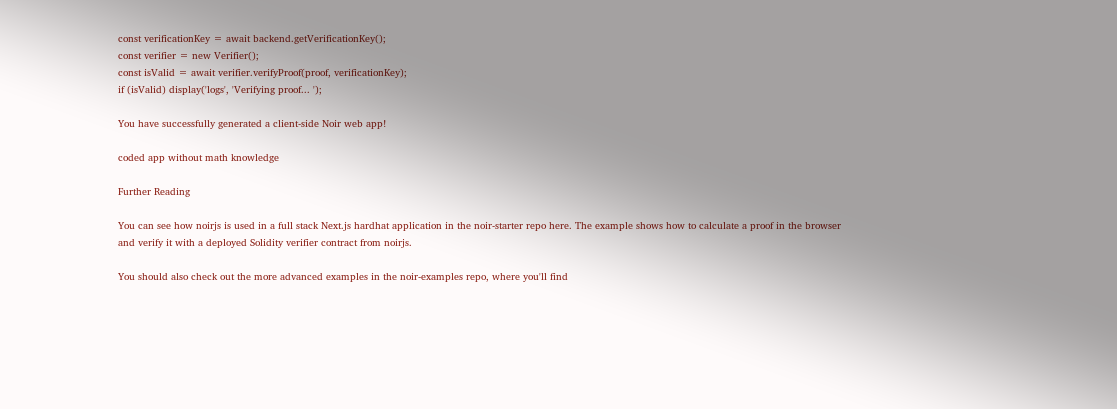const verificationKey = await backend.getVerificationKey();
const verifier = new Verifier();
const isValid = await verifier.verifyProof(proof, verificationKey);
if (isValid) display('logs', 'Verifying proof... ');

You have successfully generated a client-side Noir web app!

coded app without math knowledge

Further Reading

You can see how noirjs is used in a full stack Next.js hardhat application in the noir-starter repo here. The example shows how to calculate a proof in the browser and verify it with a deployed Solidity verifier contract from noirjs.

You should also check out the more advanced examples in the noir-examples repo, where you'll find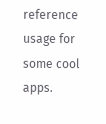reference usage for some cool apps.